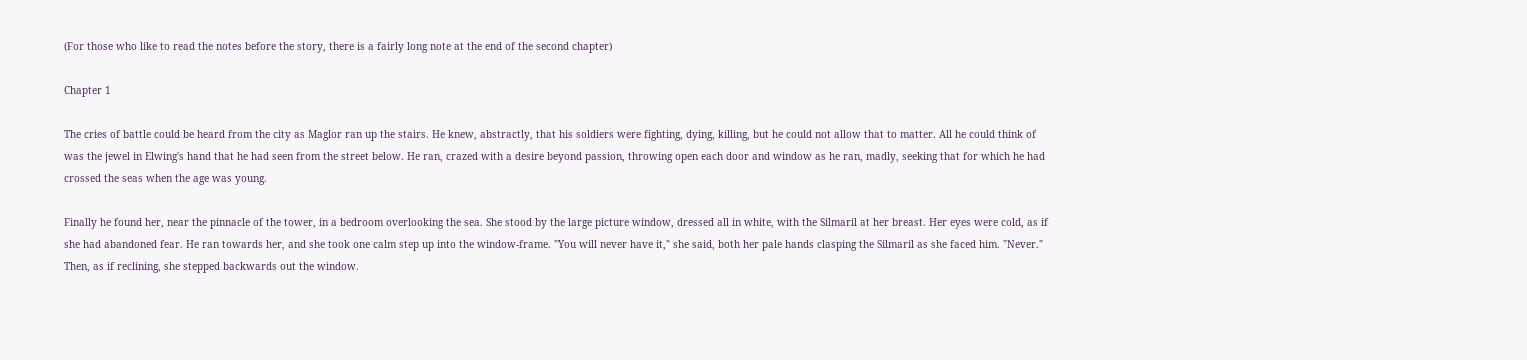(For those who like to read the notes before the story, there is a fairly long note at the end of the second chapter)

Chapter 1

The cries of battle could be heard from the city as Maglor ran up the stairs. He knew, abstractly, that his soldiers were fighting, dying, killing, but he could not allow that to matter. All he could think of was the jewel in Elwing's hand that he had seen from the street below. He ran, crazed with a desire beyond passion, throwing open each door and window as he ran, madly, seeking that for which he had crossed the seas when the age was young.

Finally he found her, near the pinnacle of the tower, in a bedroom overlooking the sea. She stood by the large picture window, dressed all in white, with the Silmaril at her breast. Her eyes were cold, as if she had abandoned fear. He ran towards her, and she took one calm step up into the window-frame. "You will never have it," she said, both her pale hands clasping the Silmaril as she faced him. "Never." Then, as if reclining, she stepped backwards out the window.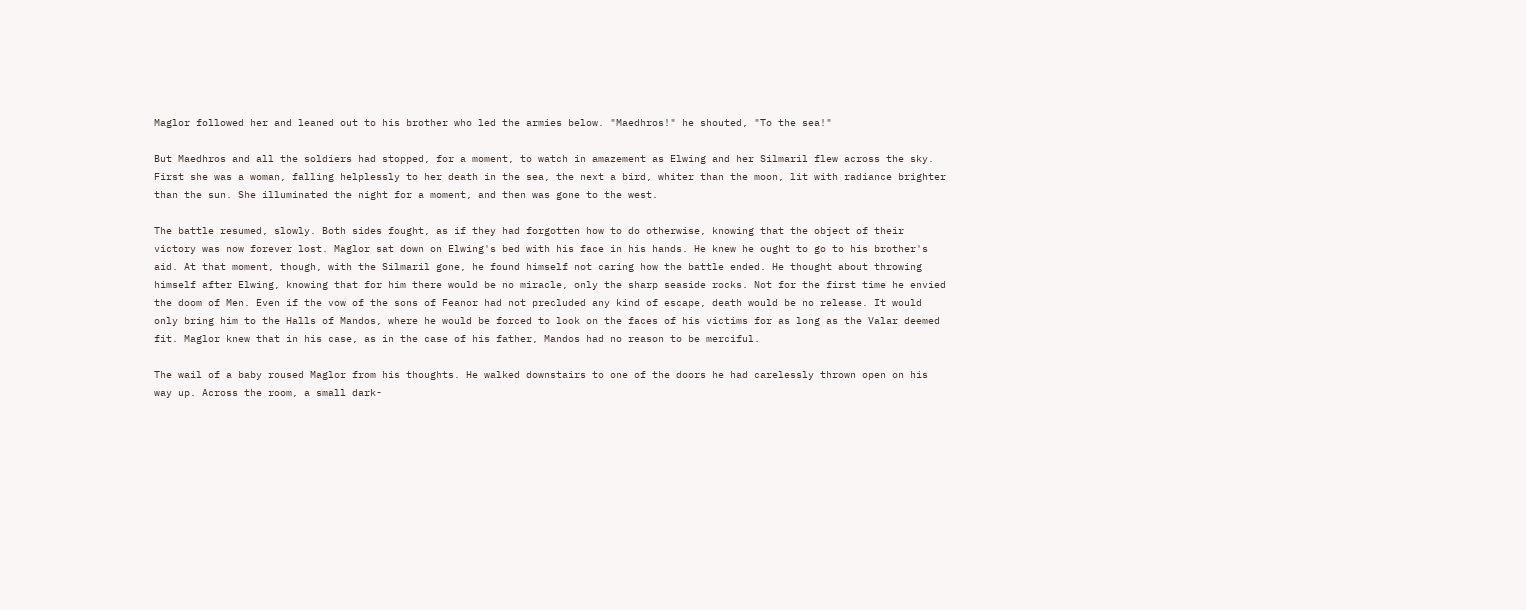Maglor followed her and leaned out to his brother who led the armies below. "Maedhros!" he shouted, "To the sea!"

But Maedhros and all the soldiers had stopped, for a moment, to watch in amazement as Elwing and her Silmaril flew across the sky. First she was a woman, falling helplessly to her death in the sea, the next a bird, whiter than the moon, lit with radiance brighter than the sun. She illuminated the night for a moment, and then was gone to the west.

The battle resumed, slowly. Both sides fought, as if they had forgotten how to do otherwise, knowing that the object of their victory was now forever lost. Maglor sat down on Elwing's bed with his face in his hands. He knew he ought to go to his brother's aid. At that moment, though, with the Silmaril gone, he found himself not caring how the battle ended. He thought about throwing himself after Elwing, knowing that for him there would be no miracle, only the sharp seaside rocks. Not for the first time he envied the doom of Men. Even if the vow of the sons of Feanor had not precluded any kind of escape, death would be no release. It would only bring him to the Halls of Mandos, where he would be forced to look on the faces of his victims for as long as the Valar deemed fit. Maglor knew that in his case, as in the case of his father, Mandos had no reason to be merciful.

The wail of a baby roused Maglor from his thoughts. He walked downstairs to one of the doors he had carelessly thrown open on his way up. Across the room, a small dark-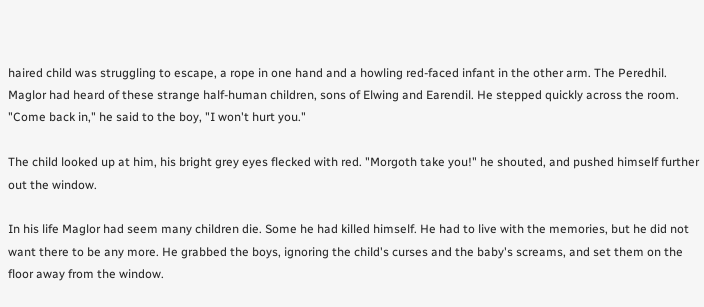haired child was struggling to escape, a rope in one hand and a howling red-faced infant in the other arm. The Peredhil. Maglor had heard of these strange half-human children, sons of Elwing and Earendil. He stepped quickly across the room. "Come back in," he said to the boy, "I won't hurt you."

The child looked up at him, his bright grey eyes flecked with red. "Morgoth take you!" he shouted, and pushed himself further out the window.

In his life Maglor had seem many children die. Some he had killed himself. He had to live with the memories, but he did not want there to be any more. He grabbed the boys, ignoring the child's curses and the baby's screams, and set them on the floor away from the window.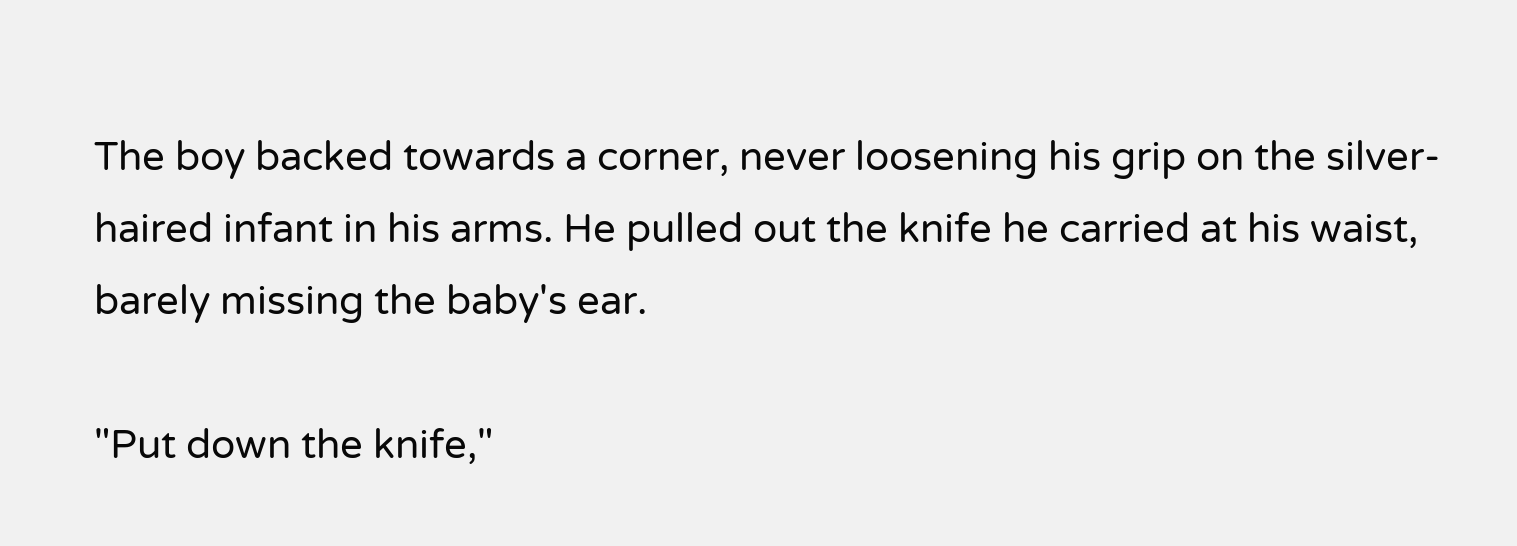The boy backed towards a corner, never loosening his grip on the silver-haired infant in his arms. He pulled out the knife he carried at his waist, barely missing the baby's ear.

"Put down the knife,"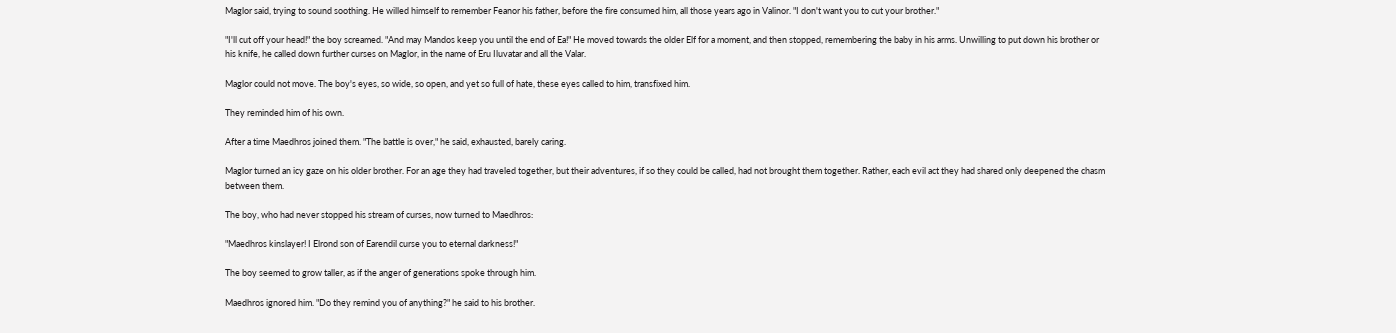Maglor said, trying to sound soothing. He willed himself to remember Feanor his father, before the fire consumed him, all those years ago in Valinor. "I don't want you to cut your brother."

"I'll cut off your head!" the boy screamed. "And may Mandos keep you until the end of Ea!" He moved towards the older Elf for a moment, and then stopped, remembering the baby in his arms. Unwilling to put down his brother or his knife, he called down further curses on Maglor, in the name of Eru Iluvatar and all the Valar.

Maglor could not move. The boy's eyes, so wide, so open, and yet so full of hate, these eyes called to him, transfixed him.

They reminded him of his own.

After a time Maedhros joined them. "The battle is over," he said, exhausted, barely caring.

Maglor turned an icy gaze on his older brother. For an age they had traveled together, but their adventures, if so they could be called, had not brought them together. Rather, each evil act they had shared only deepened the chasm between them.

The boy, who had never stopped his stream of curses, now turned to Maedhros:

"Maedhros kinslayer! I Elrond son of Earendil curse you to eternal darkness!"

The boy seemed to grow taller, as if the anger of generations spoke through him.

Maedhros ignored him. "Do they remind you of anything?" he said to his brother.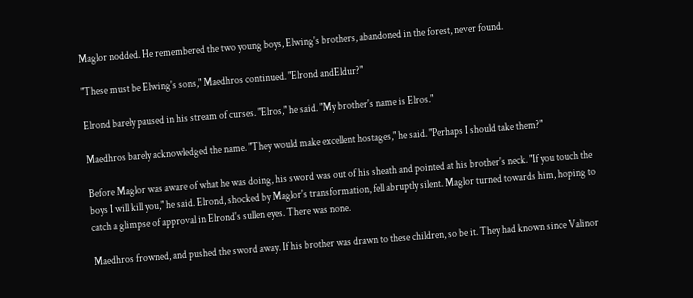Maglor nodded. He remembered the two young boys, Elwing's brothers, abandoned in the forest, never found.

"These must be Elwing's sons," Maedhros continued. "Elrond andEldur?"

Elrond barely paused in his stream of curses. "Elros," he said. "My brother's name is Elros."

Maedhros barely acknowledged the name. "They would make excellent hostages," he said. "Perhaps I should take them?"

Before Maglor was aware of what he was doing, his sword was out of his sheath and pointed at his brother's neck. "If you touch the boys I will kill you," he said. Elrond, shocked by Maglor's transformation, fell abruptly silent. Maglor turned towards him, hoping to catch a glimpse of approval in Elrond's sullen eyes. There was none.

Maedhros frowned, and pushed the sword away. If his brother was drawn to these children, so be it. They had known since Valinor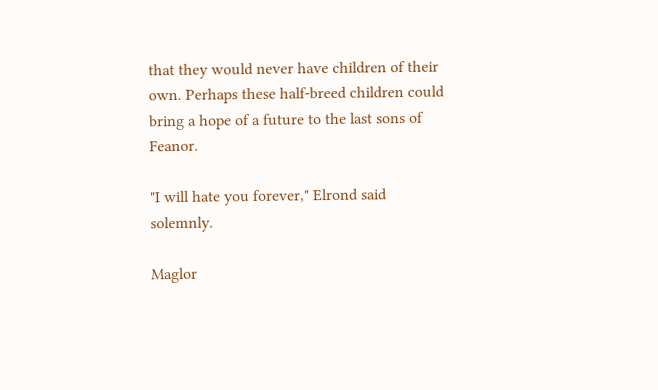that they would never have children of their own. Perhaps these half-breed children could bring a hope of a future to the last sons of Feanor.

"I will hate you forever," Elrond said solemnly.

Maglor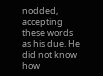nodded, accepting these words as his due. He did not know how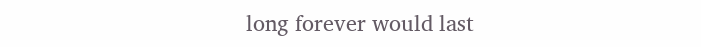long forever would last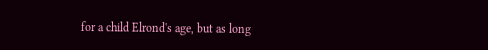for a child Elrond's age, but as long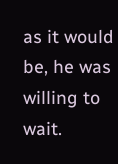as it would be, he was willing to wait.